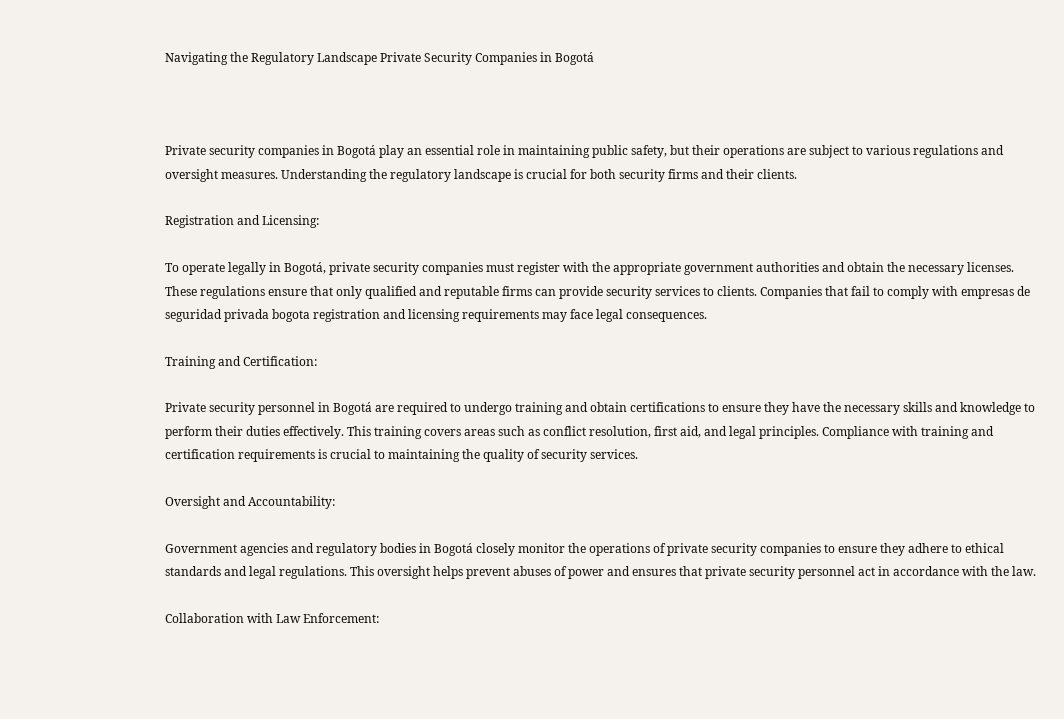Navigating the Regulatory Landscape Private Security Companies in Bogotá



Private security companies in Bogotá play an essential role in maintaining public safety, but their operations are subject to various regulations and oversight measures. Understanding the regulatory landscape is crucial for both security firms and their clients.

Registration and Licensing:

To operate legally in Bogotá, private security companies must register with the appropriate government authorities and obtain the necessary licenses. These regulations ensure that only qualified and reputable firms can provide security services to clients. Companies that fail to comply with empresas de seguridad privada bogota registration and licensing requirements may face legal consequences.

Training and Certification:

Private security personnel in Bogotá are required to undergo training and obtain certifications to ensure they have the necessary skills and knowledge to perform their duties effectively. This training covers areas such as conflict resolution, first aid, and legal principles. Compliance with training and certification requirements is crucial to maintaining the quality of security services.

Oversight and Accountability:

Government agencies and regulatory bodies in Bogotá closely monitor the operations of private security companies to ensure they adhere to ethical standards and legal regulations. This oversight helps prevent abuses of power and ensures that private security personnel act in accordance with the law.

Collaboration with Law Enforcement: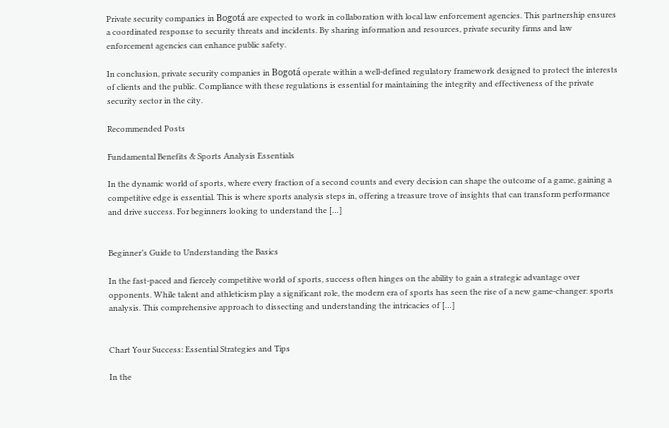Private security companies in Bogotá are expected to work in collaboration with local law enforcement agencies. This partnership ensures a coordinated response to security threats and incidents. By sharing information and resources, private security firms and law enforcement agencies can enhance public safety.

In conclusion, private security companies in Bogotá operate within a well-defined regulatory framework designed to protect the interests of clients and the public. Compliance with these regulations is essential for maintaining the integrity and effectiveness of the private security sector in the city.

Recommended Posts

Fundamental Benefits & Sports Analysis Essentials

In the dynamic world of sports, where every fraction of a second counts and every decision can shape the outcome of a game, gaining a competitive edge is essential. This is where sports analysis steps in, offering a treasure trove of insights that can transform performance and drive success. For beginners looking to understand the […]


Beginner’s Guide to Understanding the Basics

In the fast-paced and fiercely competitive world of sports, success often hinges on the ability to gain a strategic advantage over opponents. While talent and athleticism play a significant role, the modern era of sports has seen the rise of a new game-changer: sports analysis. This comprehensive approach to dissecting and understanding the intricacies of […]


Chart Your Success: Essential Strategies and Tips

In the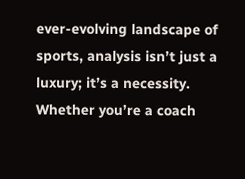ever-evolving landscape of sports, analysis isn’t just a luxury; it’s a necessity. Whether you’re a coach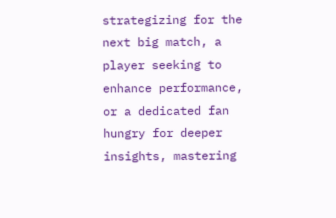strategizing for the next big match, a player seeking to enhance performance, or a dedicated fan hungry for deeper insights, mastering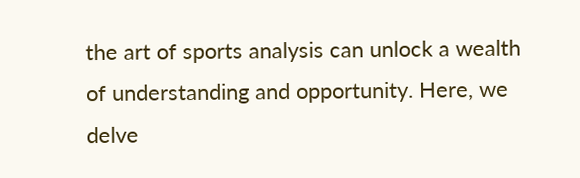the art of sports analysis can unlock a wealth of understanding and opportunity. Here, we delve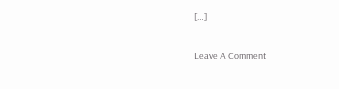[…]


Leave A Comment